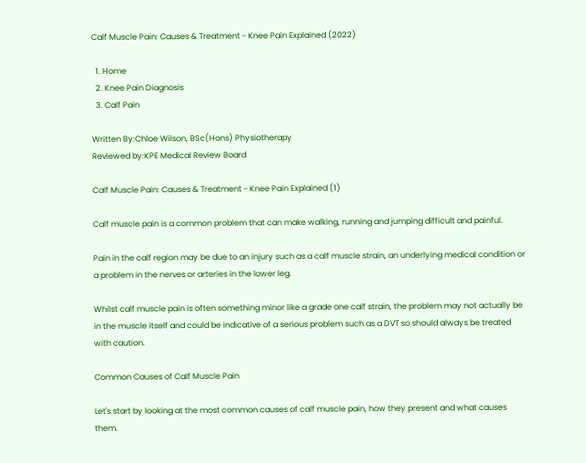Calf Muscle Pain: Causes & Treatment - Knee Pain Explained (2022)

  1. Home
  2. Knee Pain Diagnosis
  3. Calf Pain

Written By:Chloe Wilson, BSc(Hons) Physiotherapy
Reviewed by:KPE Medical Review Board

Calf Muscle Pain: Causes & Treatment - Knee Pain Explained (1)

Calf muscle pain is a common problem that can make walking, running and jumping difficult and painful.

Pain in the calf region may be due to an injury such as a calf muscle strain, an underlying medical condition or a problem in the nerves or arteries in the lower leg.

Whilst calf muscle pain is often something minor like a grade one calf strain, the problem may not actually be in the muscle itself and could be indicative of a serious problem such as a DVT so should always be treated with caution.

Common Causes of Calf Muscle Pain

Let's start by looking at the most common causes of calf muscle pain, how they present and what causes them.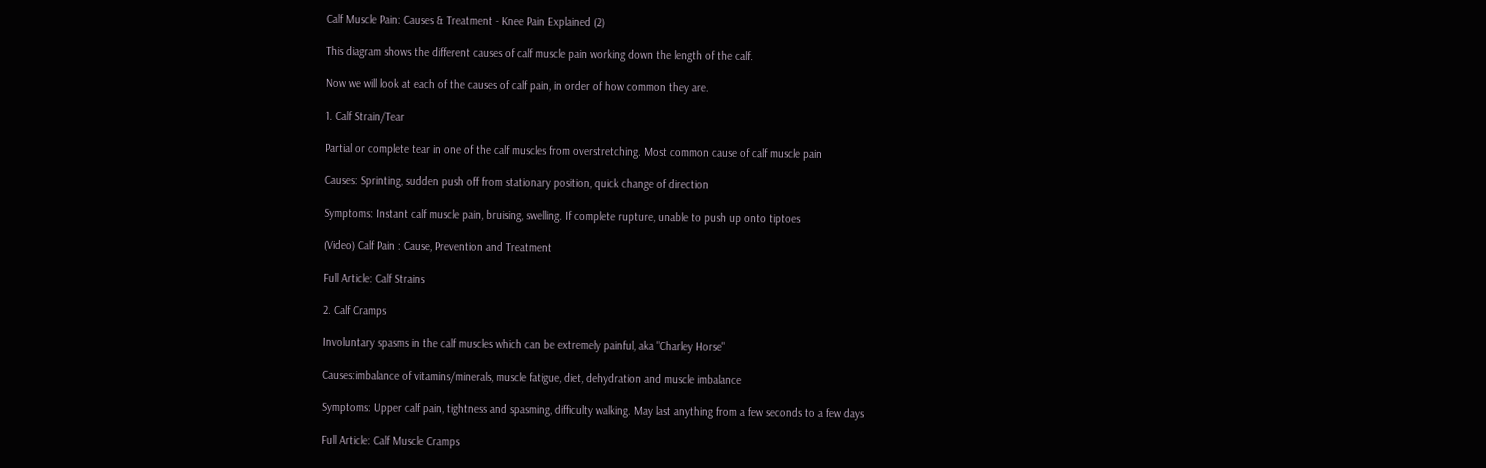Calf Muscle Pain: Causes & Treatment - Knee Pain Explained (2)

This diagram shows the different causes of calf muscle pain working down the length of the calf.

Now we will look at each of the causes of calf pain, in order of how common they are.

1. Calf Strain/Tear

Partial or complete tear in one of the calf muscles from overstretching. Most common cause of calf muscle pain

Causes: Sprinting, sudden push off from stationary position, quick change of direction

Symptoms: Instant calf muscle pain, bruising, swelling. If complete rupture, unable to push up onto tiptoes

(Video) Calf Pain : Cause, Prevention and Treatment

Full Article: Calf Strains

2. Calf Cramps

Involuntary spasms in the calf muscles which can be extremely painful, aka "Charley Horse"

Causes:imbalance of vitamins/minerals, muscle fatigue, diet, dehydration and muscle imbalance

Symptoms: Upper calf pain, tightness and spasming, difficulty walking. May last anything from a few seconds to a few days

Full Article: Calf Muscle Cramps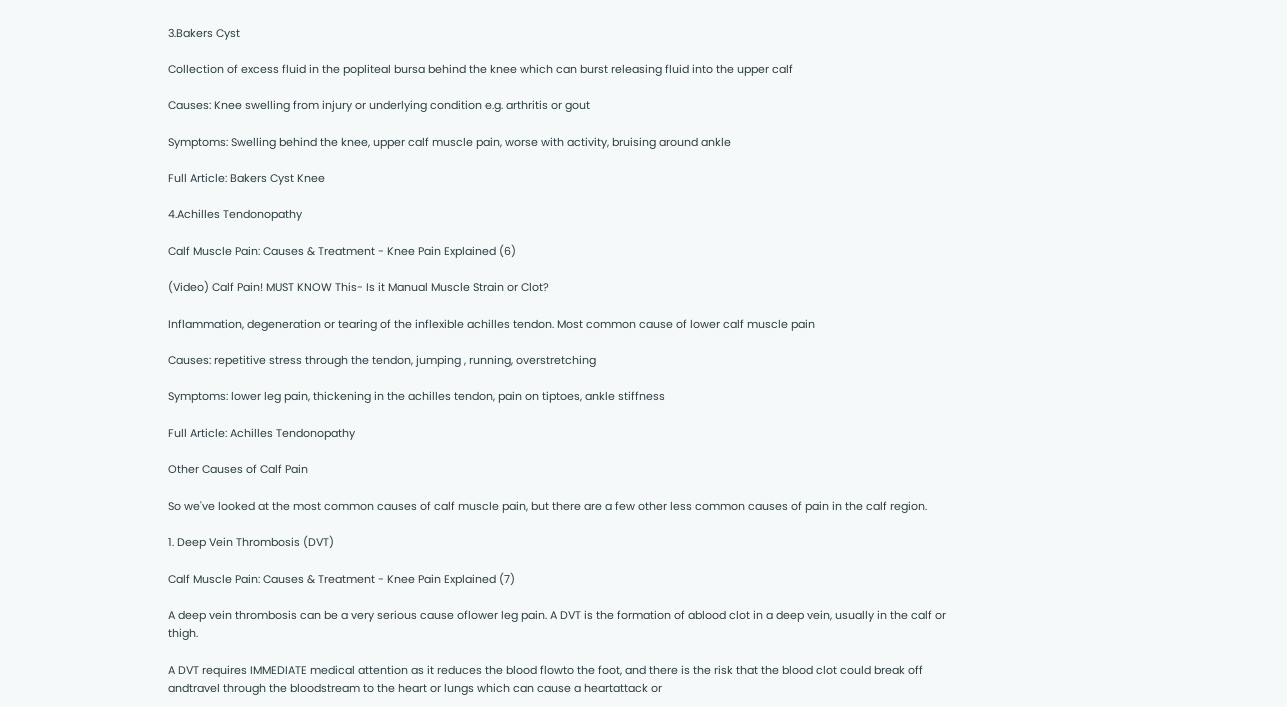3.Bakers Cyst

Collection of excess fluid in the popliteal bursa behind the knee which can burst releasing fluid into the upper calf

Causes: Knee swelling from injury or underlying condition e.g. arthritis or gout

Symptoms: Swelling behind the knee, upper calf muscle pain, worse with activity, bruising around ankle

Full Article: Bakers Cyst Knee

4.Achilles Tendonopathy

Calf Muscle Pain: Causes & Treatment - Knee Pain Explained (6)

(Video) Calf Pain! MUST KNOW This- Is it Manual Muscle Strain or Clot?

Inflammation, degeneration or tearing of the inflexible achilles tendon. Most common cause of lower calf muscle pain

Causes: repetitive stress through the tendon, jumping , running, overstretching

Symptoms: lower leg pain, thickening in the achilles tendon, pain on tiptoes, ankle stiffness

Full Article: Achilles Tendonopathy

Other Causes of Calf Pain

So we've looked at the most common causes of calf muscle pain, but there are a few other less common causes of pain in the calf region.

1. Deep Vein Thrombosis (DVT)

Calf Muscle Pain: Causes & Treatment - Knee Pain Explained (7)

A deep vein thrombosis can be a very serious cause oflower leg pain. A DVT is the formation of ablood clot in a deep vein, usually in the calf or thigh.

A DVT requires IMMEDIATE medical attention as it reduces the blood flowto the foot, and there is the risk that the blood clot could break off andtravel through the bloodstream to the heart or lungs which can cause a heartattack or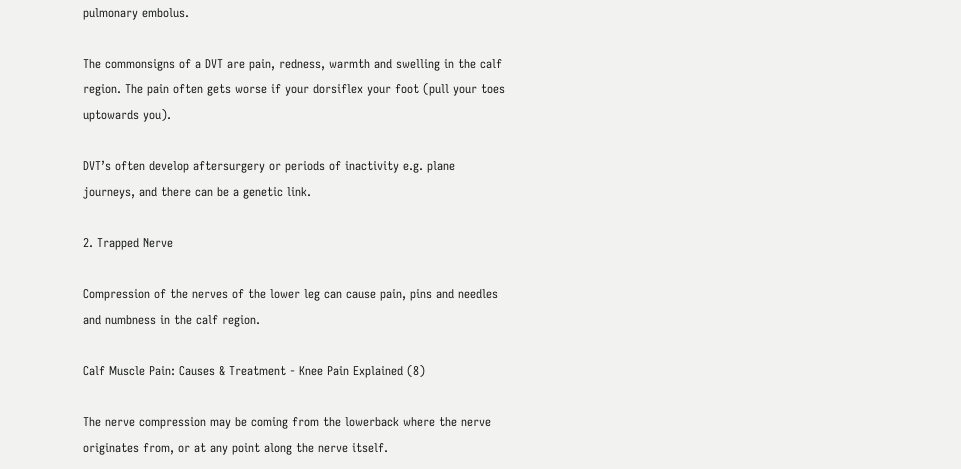pulmonary embolus.

The commonsigns of a DVT are pain, redness, warmth and swelling in the calf region. The pain often gets worse if your dorsiflex your foot (pull your toes uptowards you).

DVT’s often develop aftersurgery or periods of inactivity e.g. plane journeys, and there can be a genetic link.

2. Trapped Nerve

Compression of the nerves of the lower leg can cause pain, pins and needles and numbness in the calf region.

Calf Muscle Pain: Causes & Treatment - Knee Pain Explained (8)

The nerve compression may be coming from the lowerback where the nerve originates from, or at any point along the nerve itself.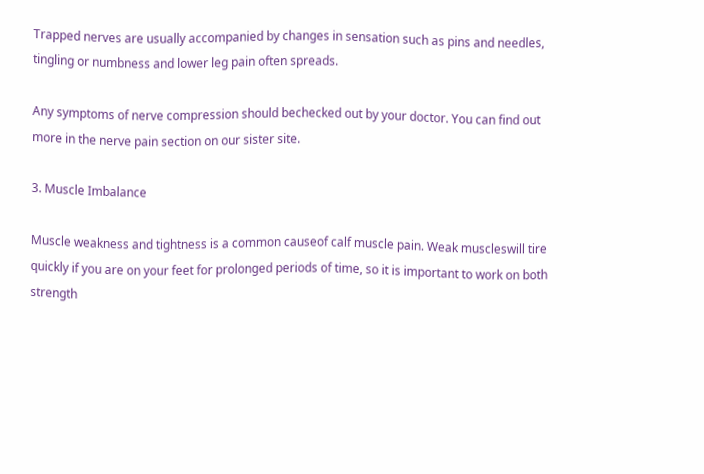Trapped nerves are usually accompanied by changes in sensation such as pins and needles, tingling or numbness and lower leg pain often spreads.

Any symptoms of nerve compression should bechecked out by your doctor. You can find out more in the nerve pain section on our sister site.

3. Muscle Imbalance

Muscle weakness and tightness is a common causeof calf muscle pain. Weak muscleswill tire quickly if you are on your feet for prolonged periods of time, so it is important to work on both strength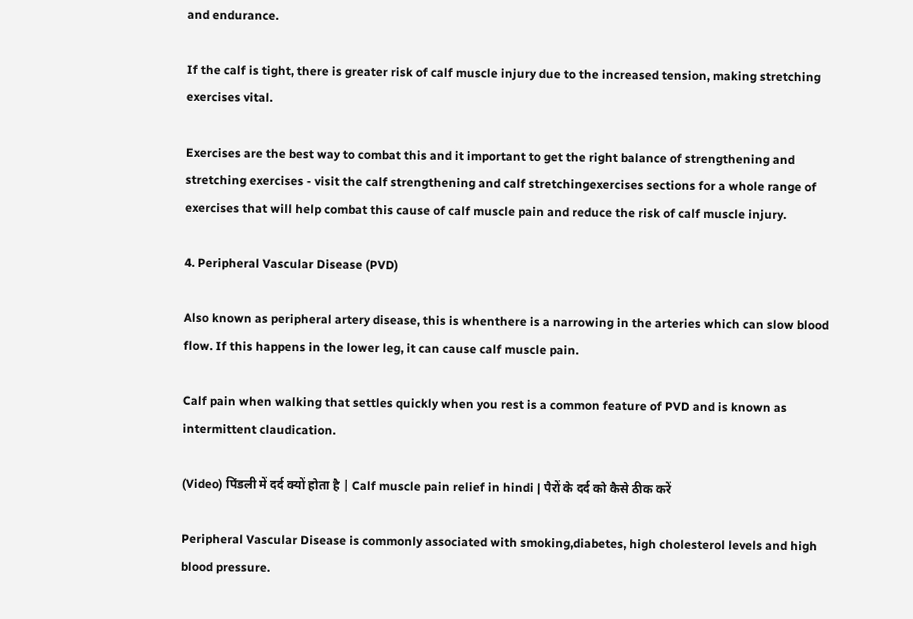and endurance.

If the calf is tight, there is greater risk of calf muscle injury due to the increased tension, making stretching exercises vital.

Exercises are the best way to combat this and it important to get the right balance of strengthening and stretching exercises - visit the calf strengthening and calf stretchingexercises sections for a whole range of exercises that will help combat this cause of calf muscle pain and reduce the risk of calf muscle injury.

4. Peripheral Vascular Disease (PVD)

Also known as peripheral artery disease, this is whenthere is a narrowing in the arteries which can slow blood flow. If this happens in the lower leg, it can cause calf muscle pain.

Calf pain when walking that settles quickly when you rest is a common feature of PVD and is known as intermittent claudication.

(Video) पिंडली में दर्द क्यों होता है | Calf muscle pain relief in hindi | पैरों के दर्द को कैसे ठीक करें

Peripheral Vascular Disease is commonly associated with smoking,diabetes, high cholesterol levels and high blood pressure.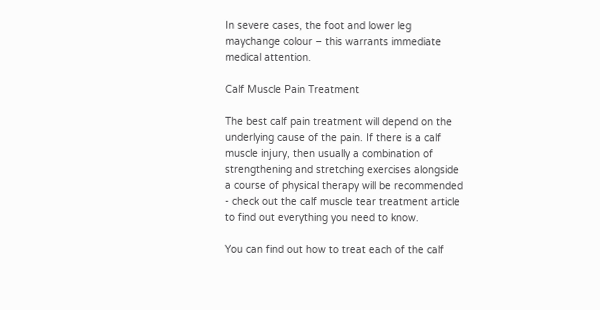In severe cases, the foot and lower leg maychange colour – this warrants immediate medical attention.

Calf Muscle Pain Treatment

The best calf pain treatment will depend on the underlying cause of the pain. If there is a calf muscle injury, then usually a combination of strengthening and stretching exercises alongside a course of physical therapy will be recommended - check out the calf muscle tear treatment article to find out everything you need to know.

You can find out how to treat each of the calf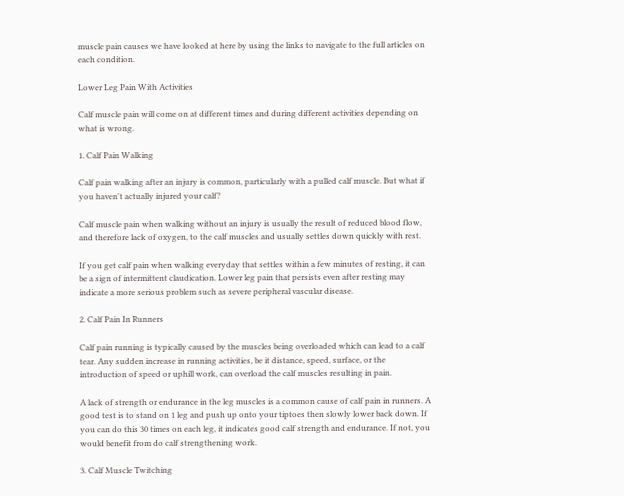muscle pain causes we have looked at here by using the links to navigate to the full articles on each condition.

Lower Leg Pain With Activities

Calf muscle pain will come on at different times and during different activities depending on what is wrong.

1. Calf Pain Walking

Calf pain walking after an injury is common, particularly with a pulled calf muscle. But what if you haven't actually injured your calf?

Calf muscle pain when walking without an injury is usually the result of reduced blood flow, and therefore lack of oxygen, to the calf muscles and usually settles down quickly with rest.

If you get calf pain when walking everyday that settles within a few minutes of resting, it can be a sign of intermittent claudication. Lower leg pain that persists even after resting may indicate a more serious problem such as severe peripheral vascular disease.

2. Calf Pain In Runners

Calf pain running is typically caused by the muscles being overloaded which can lead to a calf tear. Any sudden increase in running activities, be it distance, speed, surface, or the introduction of speed or uphill work, can overload the calf muscles resulting in pain.

A lack of strength or endurance in the leg muscles is a common cause of calf pain in runners. A good test is to stand on 1 leg and push up onto your tiptoes then slowly lower back down. If you can do this 30 times on each leg, it indicates good calf strength and endurance. If not, you would benefit from do calf strengthening work.

3. Calf Muscle Twitching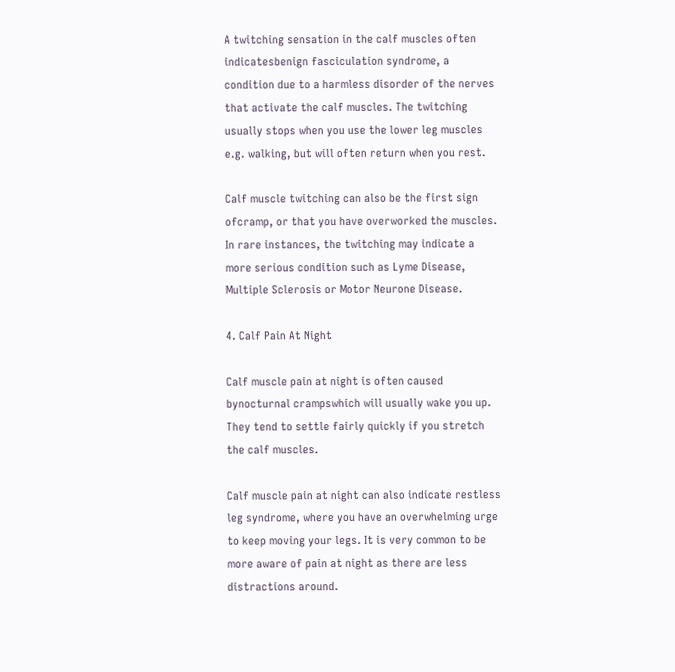A twitching sensation in the calf muscles often indicatesbenign fasciculation syndrome, a condition due to a harmless disorder of the nerves that activate the calf muscles. The twitching usually stops when you use the lower leg muscles e.g. walking, but will often return when you rest.

Calf muscle twitching can also be the first sign ofcramp, or that you have overworked the muscles. In rare instances, the twitching may indicate a more serious condition such as Lyme Disease, Multiple Sclerosis or Motor Neurone Disease.

4. Calf Pain At Night

Calf muscle pain at night is often caused bynocturnal crampswhich will usually wake you up. They tend to settle fairly quickly if you stretch the calf muscles.

Calf muscle pain at night can also indicate restless leg syndrome, where you have an overwhelming urge to keep moving your legs. It is very common to be more aware of pain at night as there are less distractions around.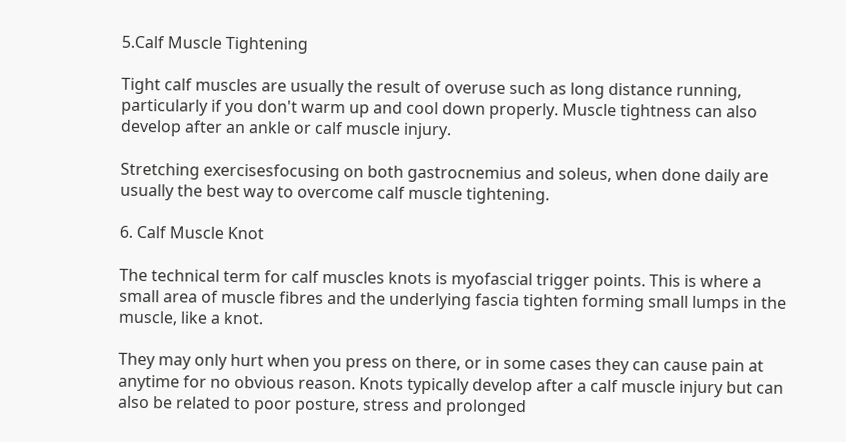5.Calf Muscle Tightening

Tight calf muscles are usually the result of overuse such as long distance running, particularly if you don't warm up and cool down properly. Muscle tightness can also develop after an ankle or calf muscle injury.

Stretching exercisesfocusing on both gastrocnemius and soleus, when done daily are usually the best way to overcome calf muscle tightening.

6. Calf Muscle Knot

The technical term for calf muscles knots is myofascial trigger points. This is where a small area of muscle fibres and the underlying fascia tighten forming small lumps in the muscle, like a knot.

They may only hurt when you press on there, or in some cases they can cause pain at anytime for no obvious reason. Knots typically develop after a calf muscle injury but can also be related to poor posture, stress and prolonged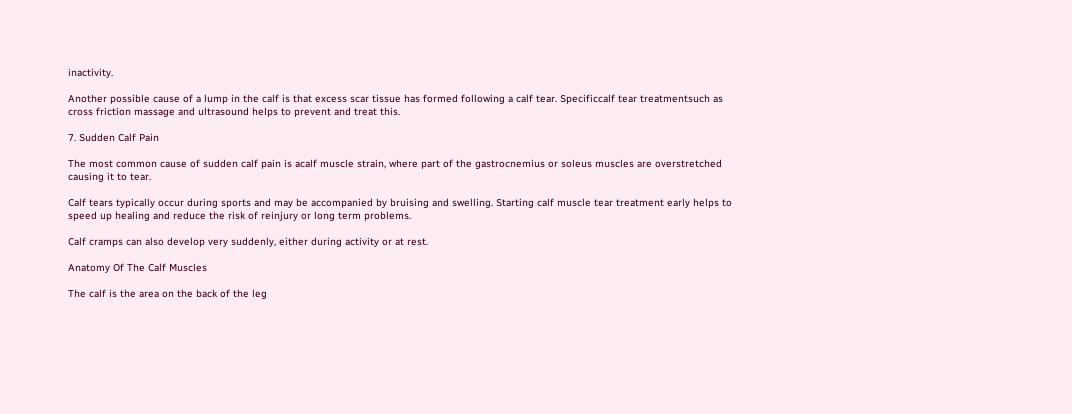inactivity.

Another possible cause of a lump in the calf is that excess scar tissue has formed following a calf tear. Specificcalf tear treatmentsuch as cross friction massage and ultrasound helps to prevent and treat this.

7. Sudden Calf Pain

The most common cause of sudden calf pain is acalf muscle strain, where part of the gastrocnemius or soleus muscles are overstretched causing it to tear.

Calf tears typically occur during sports and may be accompanied by bruising and swelling. Starting calf muscle tear treatment early helps to speed up healing and reduce the risk of reinjury or long term problems.

Calf cramps can also develop very suddenly, either during activity or at rest.

Anatomy Of The Calf Muscles

The calf is the area on the back of the leg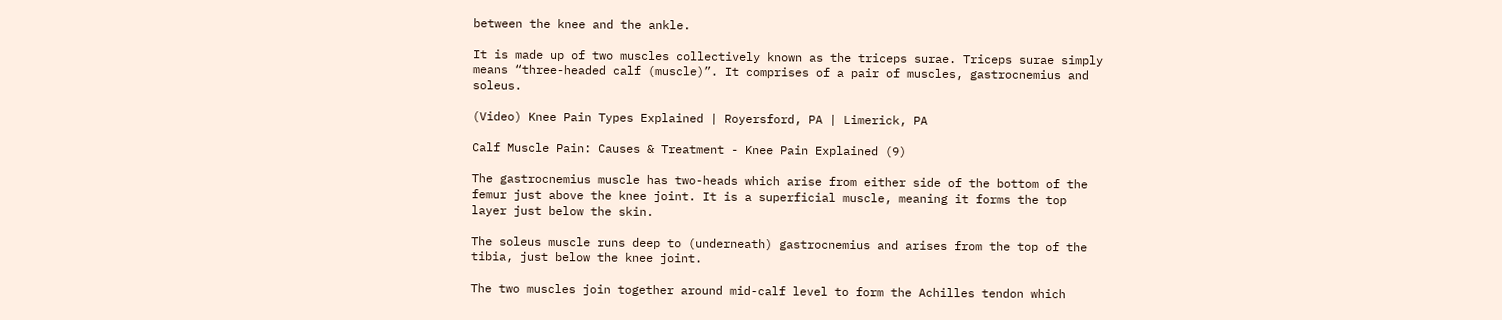between the knee and the ankle.

It is made up of two muscles collectively known as the triceps surae. Triceps surae simply means “three-headed calf (muscle)”. It comprises of a pair of muscles, gastrocnemius and soleus.

(Video) Knee Pain Types Explained | Royersford, PA | Limerick, PA

Calf Muscle Pain: Causes & Treatment - Knee Pain Explained (9)

The gastrocnemius muscle has two-heads which arise from either side of the bottom of the femur just above the knee joint. It is a superficial muscle, meaning it forms the top layer just below the skin.

The soleus muscle runs deep to (underneath) gastrocnemius and arises from the top of the tibia, just below the knee joint.

The two muscles join together around mid-calf level to form the Achilles tendon which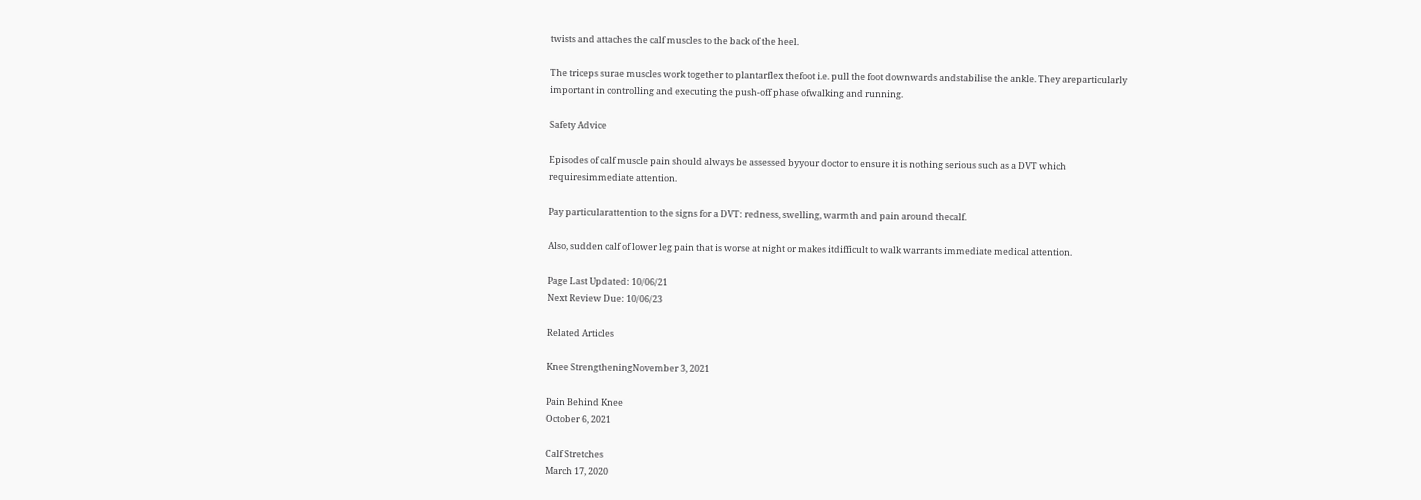twists and attaches the calf muscles to the back of the heel.

The triceps surae muscles work together to plantarflex thefoot i.e. pull the foot downwards andstabilise the ankle. They areparticularly important in controlling and executing the push-off phase ofwalking and running.

Safety Advice

Episodes of calf muscle pain should always be assessed byyour doctor to ensure it is nothing serious such as a DVT which requiresimmediate attention.

Pay particularattention to the signs for a DVT: redness, swelling, warmth and pain around thecalf.

Also, sudden calf of lower leg pain that is worse at night or makes itdifficult to walk warrants immediate medical attention.

Page Last Updated: 10/06/21
Next Review Due: 10/06/23

Related Articles

Knee StrengtheningNovember 3, 2021

Pain Behind Knee
October 6, 2021

Calf Stretches
March 17, 2020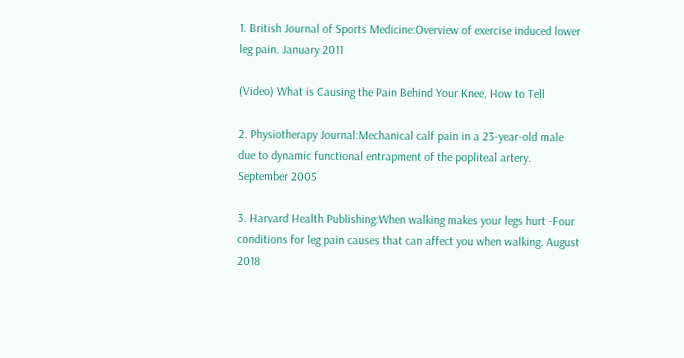1. British Journal of Sports Medicine:Overview of exercise induced lower leg pain. January 2011

(Video) What is Causing the Pain Behind Your Knee, How to Tell

2. Physiotherapy Journal:Mechanical calf pain in a 23-year-old male due to dynamic functional entrapment of the popliteal artery. September 2005

3. Harvard Health Publishing:When walking makes your legs hurt -Four conditions for leg pain causes that can affect you when walking. August 2018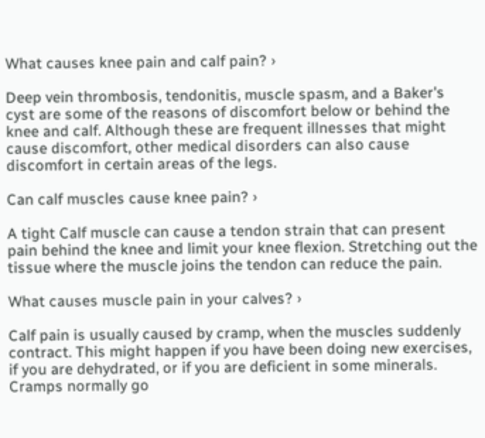What causes knee pain and calf pain? ›

Deep vein thrombosis, tendonitis, muscle spasm, and a Baker's cyst are some of the reasons of discomfort below or behind the knee and calf. Although these are frequent illnesses that might cause discomfort, other medical disorders can also cause discomfort in certain areas of the legs.

Can calf muscles cause knee pain? ›

A tight Calf muscle can cause a tendon strain that can present pain behind the knee and limit your knee flexion. Stretching out the tissue where the muscle joins the tendon can reduce the pain.

What causes muscle pain in your calves? ›

Calf pain is usually caused by cramp, when the muscles suddenly contract. This might happen if you have been doing new exercises, if you are dehydrated, or if you are deficient in some minerals. Cramps normally go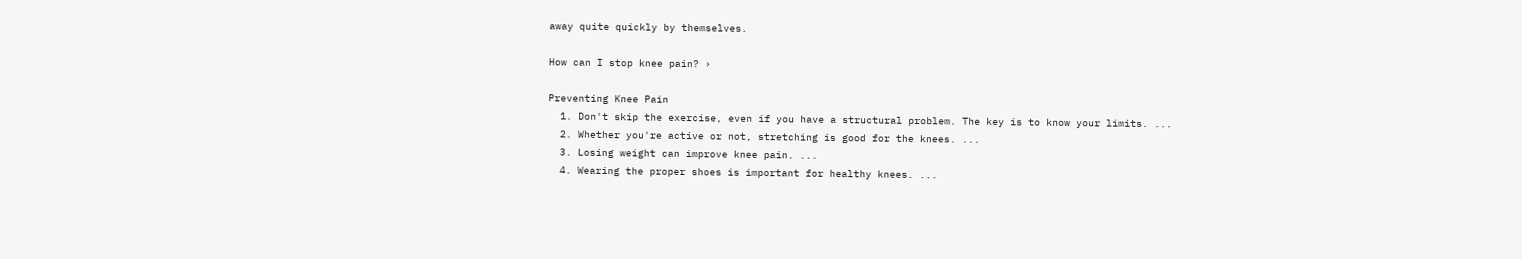away quite quickly by themselves.

How can I stop knee pain? ›

Preventing Knee Pain
  1. Don't skip the exercise, even if you have a structural problem. The key is to know your limits. ...
  2. Whether you're active or not, stretching is good for the knees. ...
  3. Losing weight can improve knee pain. ...
  4. Wearing the proper shoes is important for healthy knees. ...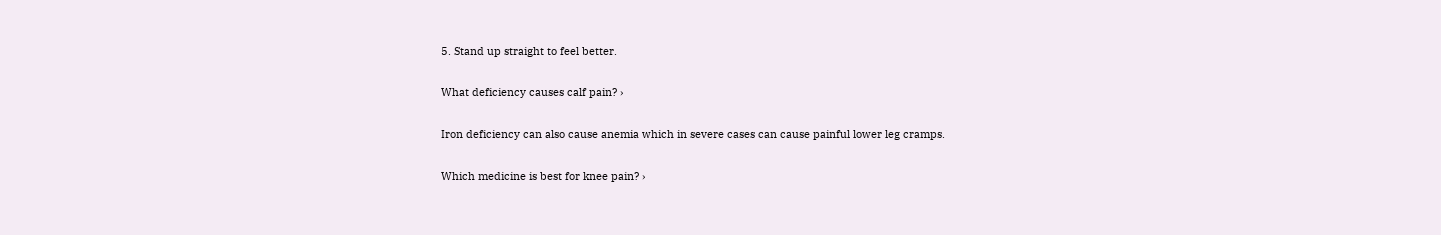5. Stand up straight to feel better.

What deficiency causes calf pain? ›

Iron deficiency can also cause anemia which in severe cases can cause painful lower leg cramps.

Which medicine is best for knee pain? ›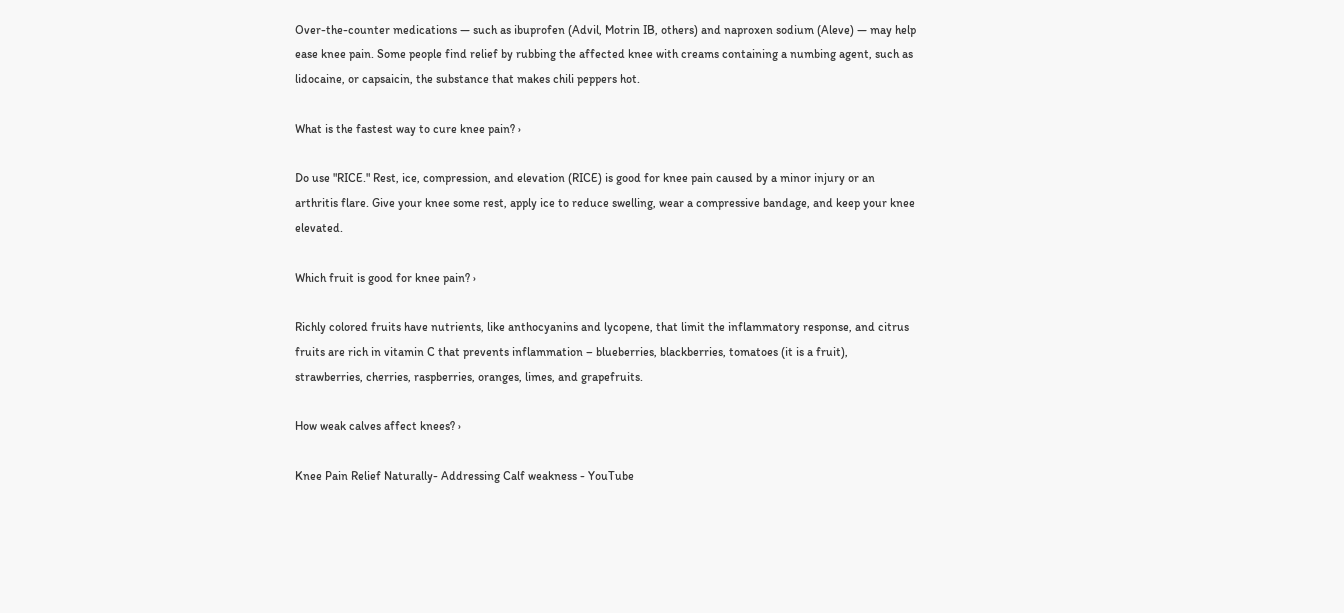Over-the-counter medications — such as ibuprofen (Advil, Motrin IB, others) and naproxen sodium (Aleve) — may help ease knee pain. Some people find relief by rubbing the affected knee with creams containing a numbing agent, such as lidocaine, or capsaicin, the substance that makes chili peppers hot.

What is the fastest way to cure knee pain? ›

Do use "RICE." Rest, ice, compression, and elevation (RICE) is good for knee pain caused by a minor injury or an arthritis flare. Give your knee some rest, apply ice to reduce swelling, wear a compressive bandage, and keep your knee elevated.

Which fruit is good for knee pain? ›

Richly colored fruits have nutrients, like anthocyanins and lycopene, that limit the inflammatory response, and citrus fruits are rich in vitamin C that prevents inflammation – blueberries, blackberries, tomatoes (it is a fruit), strawberries, cherries, raspberries, oranges, limes, and grapefruits.

How weak calves affect knees? ›

Knee Pain Relief Naturally- Addressing Calf weakness - YouTube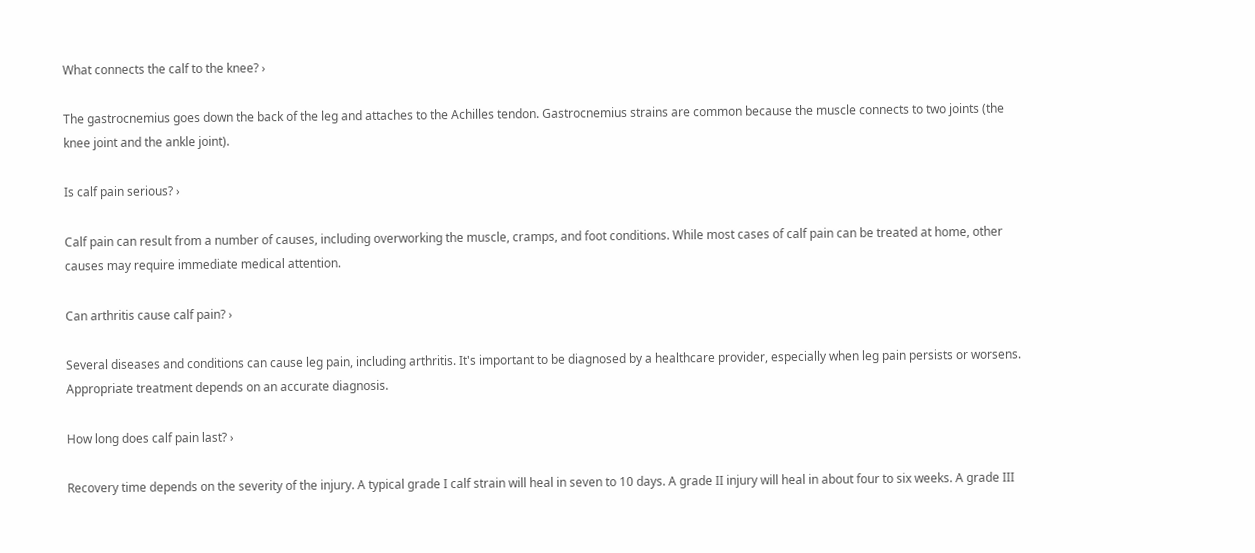What connects the calf to the knee? ›

The gastrocnemius goes down the back of the leg and attaches to the Achilles tendon. Gastrocnemius strains are common because the muscle connects to two joints (the knee joint and the ankle joint).

Is calf pain serious? ›

Calf pain can result from a number of causes, including overworking the muscle, cramps, and foot conditions. While most cases of calf pain can be treated at home, other causes may require immediate medical attention.

Can arthritis cause calf pain? ›

Several diseases and conditions can cause leg pain, including arthritis. It's important to be diagnosed by a healthcare provider, especially when leg pain persists or worsens. Appropriate treatment depends on an accurate diagnosis.

How long does calf pain last? ›

Recovery time depends on the severity of the injury. A typical grade I calf strain will heal in seven to 10 days. A grade II injury will heal in about four to six weeks. A grade III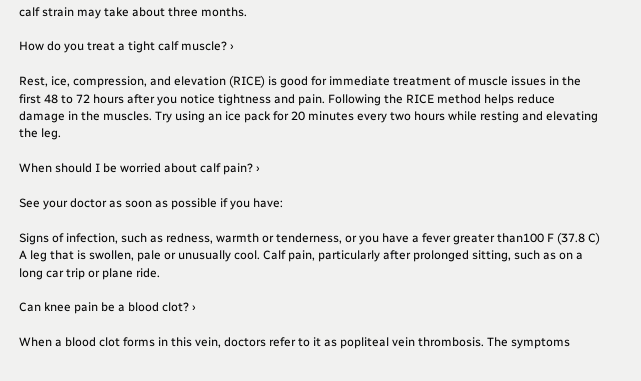calf strain may take about three months.

How do you treat a tight calf muscle? ›

Rest, ice, compression, and elevation (RICE) is good for immediate treatment of muscle issues in the first 48 to 72 hours after you notice tightness and pain. Following the RICE method helps reduce damage in the muscles. Try using an ice pack for 20 minutes every two hours while resting and elevating the leg.

When should I be worried about calf pain? ›

See your doctor as soon as possible if you have:

Signs of infection, such as redness, warmth or tenderness, or you have a fever greater than100 F (37.8 C) A leg that is swollen, pale or unusually cool. Calf pain, particularly after prolonged sitting, such as on a long car trip or plane ride.

Can knee pain be a blood clot? ›

When a blood clot forms in this vein, doctors refer to it as popliteal vein thrombosis. The symptoms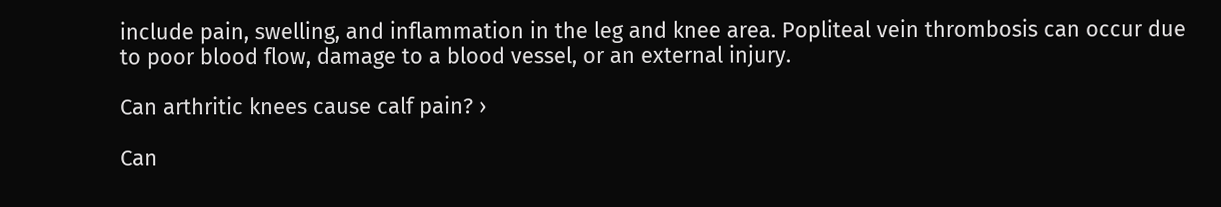include pain, swelling, and inflammation in the leg and knee area. Popliteal vein thrombosis can occur due to poor blood flow, damage to a blood vessel, or an external injury.

Can arthritic knees cause calf pain? ›

Can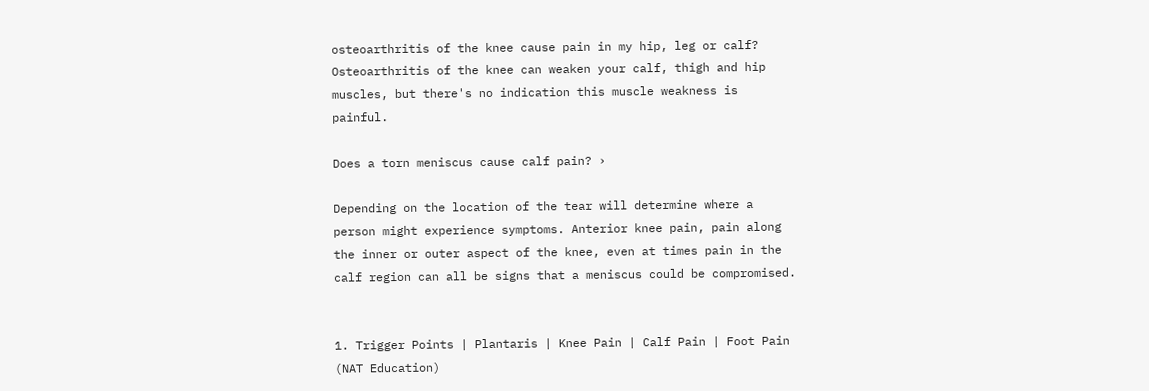osteoarthritis of the knee cause pain in my hip, leg or calf? Osteoarthritis of the knee can weaken your calf, thigh and hip muscles, but there's no indication this muscle weakness is painful.

Does a torn meniscus cause calf pain? ›

Depending on the location of the tear will determine where a person might experience symptoms. Anterior knee pain, pain along the inner or outer aspect of the knee, even at times pain in the calf region can all be signs that a meniscus could be compromised.


1. Trigger Points | Plantaris | Knee Pain | Calf Pain | Foot Pain
(NAT Education)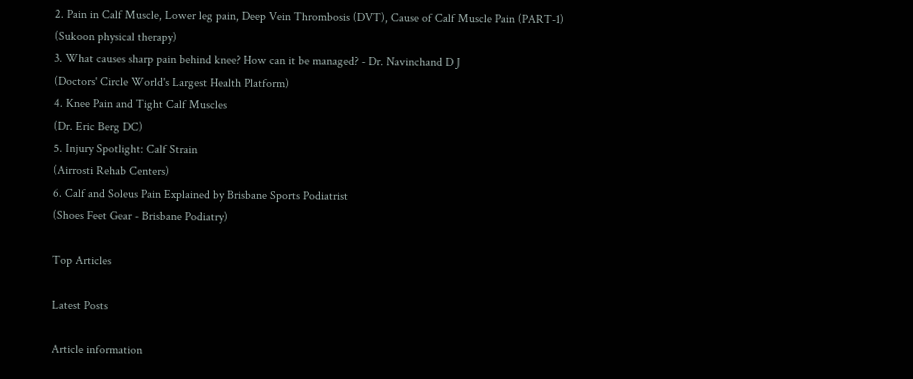2. Pain in Calf Muscle, Lower leg pain, Deep Vein Thrombosis (DVT), Cause of Calf Muscle Pain (PART-1)
(Sukoon physical therapy)
3. What causes sharp pain behind knee? How can it be managed? - Dr. Navinchand D J
(Doctors' Circle World's Largest Health Platform)
4. Knee Pain and Tight Calf Muscles
(Dr. Eric Berg DC)
5. Injury Spotlight: Calf Strain
(Airrosti Rehab Centers)
6. Calf and Soleus Pain Explained by Brisbane Sports Podiatrist
(Shoes Feet Gear - Brisbane Podiatry)

Top Articles

Latest Posts

Article information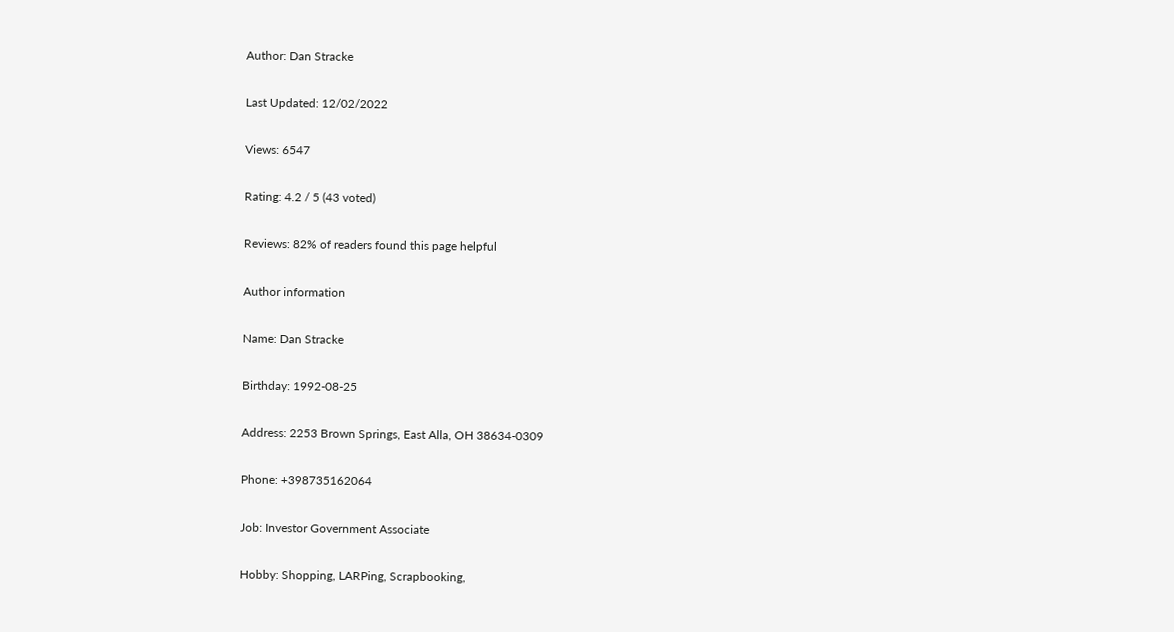Author: Dan Stracke

Last Updated: 12/02/2022

Views: 6547

Rating: 4.2 / 5 (43 voted)

Reviews: 82% of readers found this page helpful

Author information

Name: Dan Stracke

Birthday: 1992-08-25

Address: 2253 Brown Springs, East Alla, OH 38634-0309

Phone: +398735162064

Job: Investor Government Associate

Hobby: Shopping, LARPing, Scrapbooking,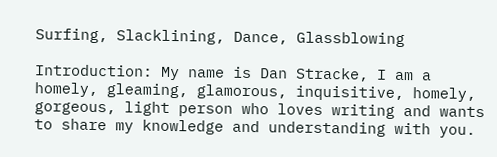Surfing, Slacklining, Dance, Glassblowing

Introduction: My name is Dan Stracke, I am a homely, gleaming, glamorous, inquisitive, homely, gorgeous, light person who loves writing and wants to share my knowledge and understanding with you.